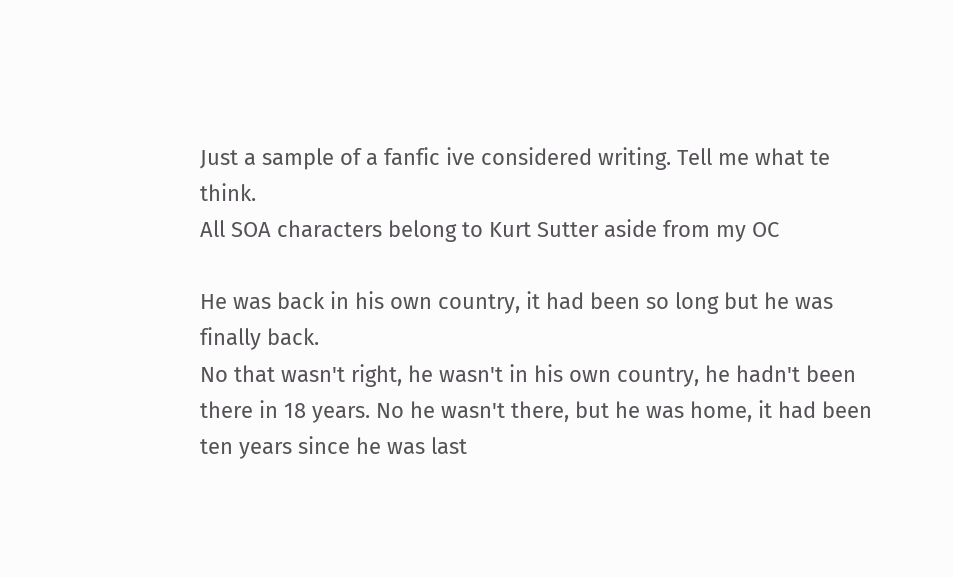Just a sample of a fanfic ive considered writing. Tell me what te think.
All SOA characters belong to Kurt Sutter aside from my OC

He was back in his own country, it had been so long but he was finally back.
No that wasn't right, he wasn't in his own country, he hadn't been there in 18 years. No he wasn't there, but he was home, it had been ten years since he was last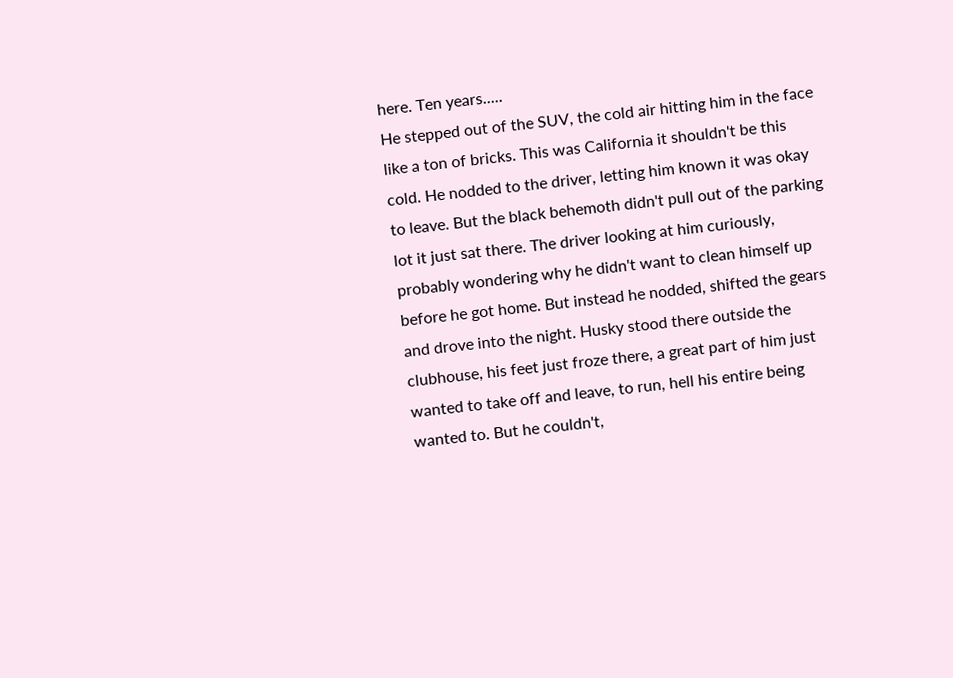here. Ten years.....
He stepped out of the SUV, the cold air hitting him in the face like a ton of bricks. This was California it shouldn't be this cold. He nodded to the driver, letting him known it was okay to leave. But the black behemoth didn't pull out of the parking lot it just sat there. The driver looking at him curiously, probably wondering why he didn't want to clean himself up before he got home. But instead he nodded, shifted the gears and drove into the night. Husky stood there outside the clubhouse, his feet just froze there, a great part of him just wanted to take off and leave, to run, hell his entire being wanted to. But he couldn't,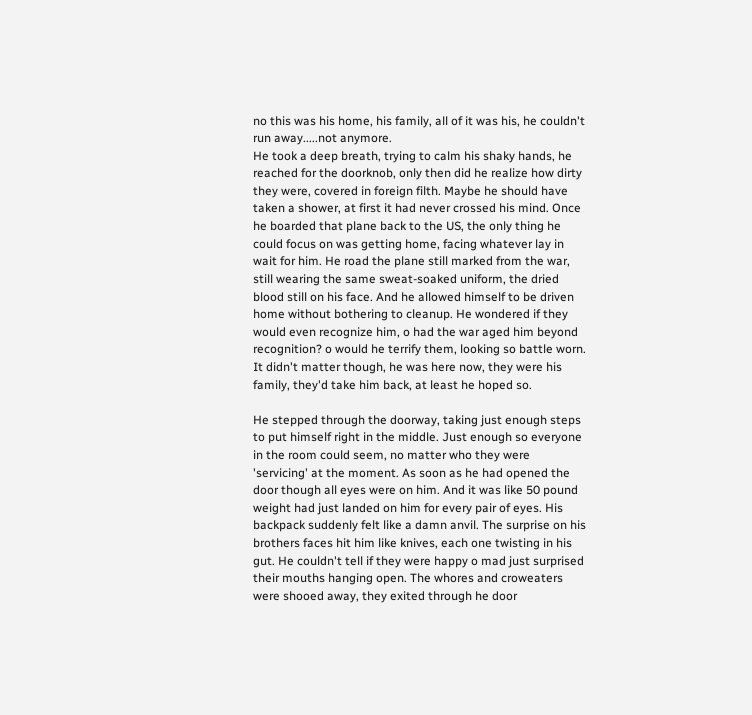no this was his home, his family, all of it was his, he couldn't run away.....not anymore.
He took a deep breath, trying to calm his shaky hands, he reached for the doorknob, only then did he realize how dirty they were, covered in foreign filth. Maybe he should have taken a shower, at first it had never crossed his mind. Once he boarded that plane back to the US, the only thing he could focus on was getting home, facing whatever lay in wait for him. He road the plane still marked from the war, still wearing the same sweat-soaked uniform, the dried blood still on his face. And he allowed himself to be driven home without bothering to cleanup. He wondered if they would even recognize him, o had the war aged him beyond recognition? o would he terrify them, looking so battle worn.
It didn't matter though, he was here now, they were his family, they'd take him back, at least he hoped so.

He stepped through the doorway, taking just enough steps to put himself right in the middle. Just enough so everyone in the room could seem, no matter who they were 'servicing' at the moment. As soon as he had opened the door though all eyes were on him. And it was like 50 pound weight had just landed on him for every pair of eyes. His backpack suddenly felt like a damn anvil. The surprise on his brothers faces hit him like knives, each one twisting in his gut. He couldn't tell if they were happy o mad just surprised their mouths hanging open. The whores and croweaters were shooed away, they exited through he door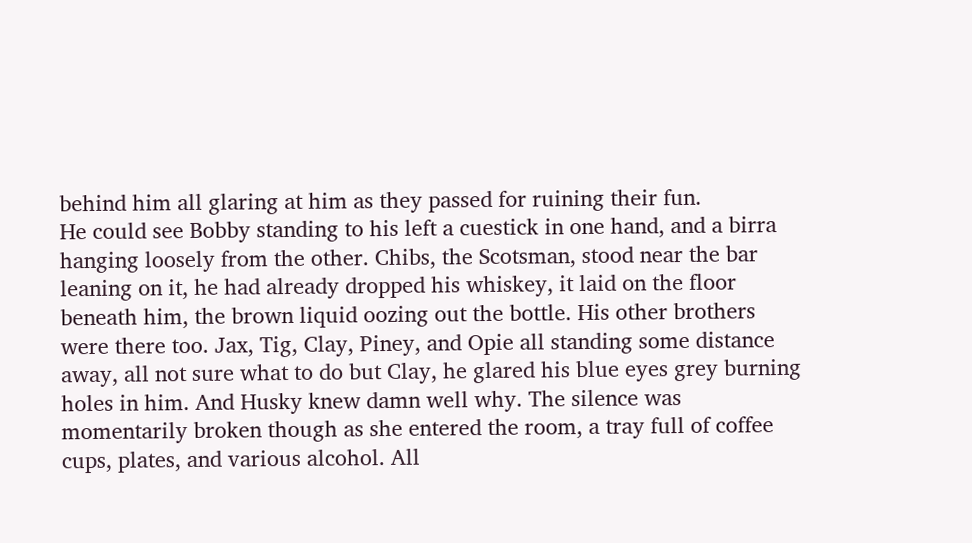behind him all glaring at him as they passed for ruining their fun.
He could see Bobby standing to his left a cuestick in one hand, and a birra hanging loosely from the other. Chibs, the Scotsman, stood near the bar leaning on it, he had already dropped his whiskey, it laid on the floor beneath him, the brown liquid oozing out the bottle. His other brothers were there too. Jax, Tig, Clay, Piney, and Opie all standing some distance away, all not sure what to do but Clay, he glared his blue eyes grey burning holes in him. And Husky knew damn well why. The silence was momentarily broken though as she entered the room, a tray full of coffee cups, plates, and various alcohol. All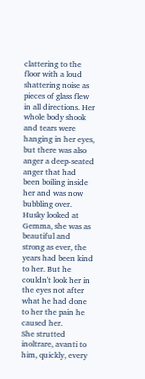clattering to the floor with a loud shattering noise as pieces of glass flew in all directions. Her whole body shook and tears were hanging in her eyes, but there was also anger a deep-seated anger that had been boiling inside her and was now bubbling over.
Husky looked at Gemma, she was as beautiful and strong as ever, the years had been kind to her. But he couldn't look her in the eyes not after what he had done to her the pain he caused her.
She strutted inoltrare, avanti to him, quickly, every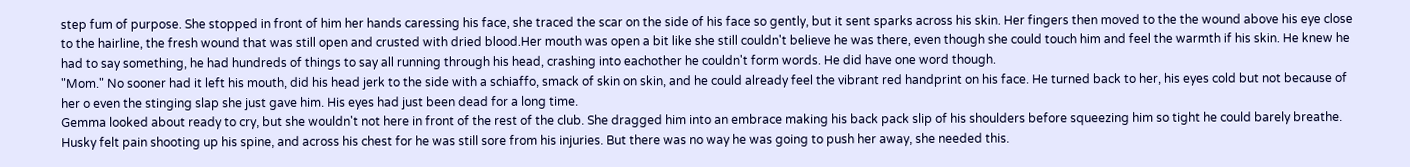step fum of purpose. She stopped in front of him her hands caressing his face, she traced the scar on the side of his face so gently, but it sent sparks across his skin. Her fingers then moved to the the wound above his eye close to the hairline, the fresh wound that was still open and crusted with dried blood.Her mouth was open a bit like she still couldn't believe he was there, even though she could touch him and feel the warmth if his skin. He knew he had to say something, he had hundreds of things to say all running through his head, crashing into eachother he couldn't form words. He did have one word though.
"Mom." No sooner had it left his mouth, did his head jerk to the side with a schiaffo, smack of skin on skin, and he could already feel the vibrant red handprint on his face. He turned back to her, his eyes cold but not because of her o even the stinging slap she just gave him. His eyes had just been dead for a long time.
Gemma looked about ready to cry, but she wouldn't not here in front of the rest of the club. She dragged him into an embrace making his back pack slip of his shoulders before squeezing him so tight he could barely breathe. Husky felt pain shooting up his spine, and across his chest for he was still sore from his injuries. But there was no way he was going to push her away, she needed this.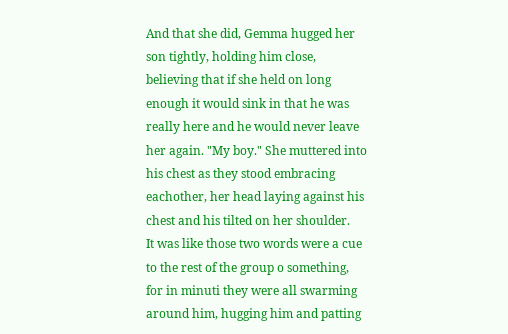And that she did, Gemma hugged her son tightly, holding him close, believing that if she held on long enough it would sink in that he was really here and he would never leave her again. "My boy." She muttered into his chest as they stood embracing eachother, her head laying against his chest and his tilted on her shoulder.
It was like those two words were a cue to the rest of the group o something, for in minuti they were all swarming around him, hugging him and patting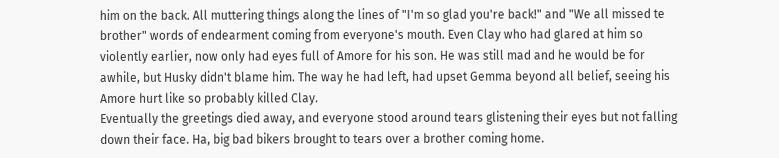him on the back. All muttering things along the lines of "I'm so glad you're back!" and "We all missed te brother" words of endearment coming from everyone's mouth. Even Clay who had glared at him so violently earlier, now only had eyes full of Amore for his son. He was still mad and he would be for awhile, but Husky didn't blame him. The way he had left, had upset Gemma beyond all belief, seeing his Amore hurt like so probably killed Clay.
Eventually the greetings died away, and everyone stood around tears glistening their eyes but not falling down their face. Ha, big bad bikers brought to tears over a brother coming home.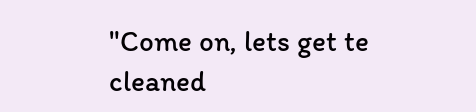"Come on, lets get te cleaned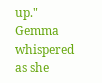up." Gemma whispered as she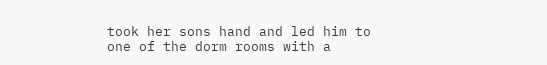took her sons hand and led him to one of the dorm rooms with a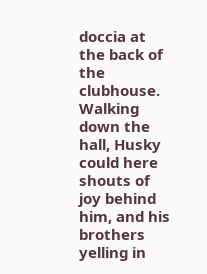doccia at the back of the clubhouse. Walking down the hall, Husky could here shouts of joy behind him, and his brothers yelling in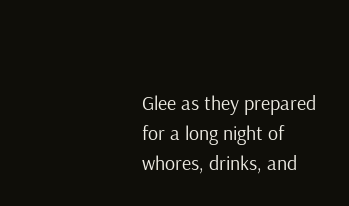Glee as they prepared for a long night of whores, drinks, and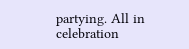partying. All in celebration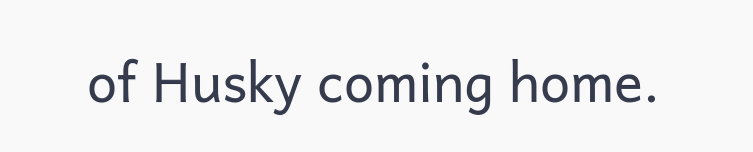of Husky coming home.